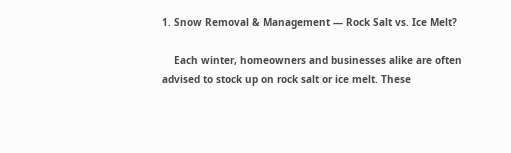1. Snow Removal & Management — Rock Salt vs. Ice Melt?

    Each winter, homeowners and businesses alike are often advised to stock up on rock salt or ice melt. These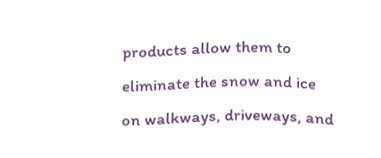products allow them to eliminate the snow and ice on walkways, driveways, and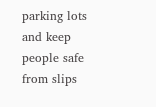parking lots and keep people safe from slips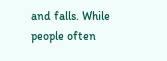and falls. While people often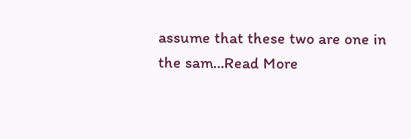assume that these two are one in the sam…Read More